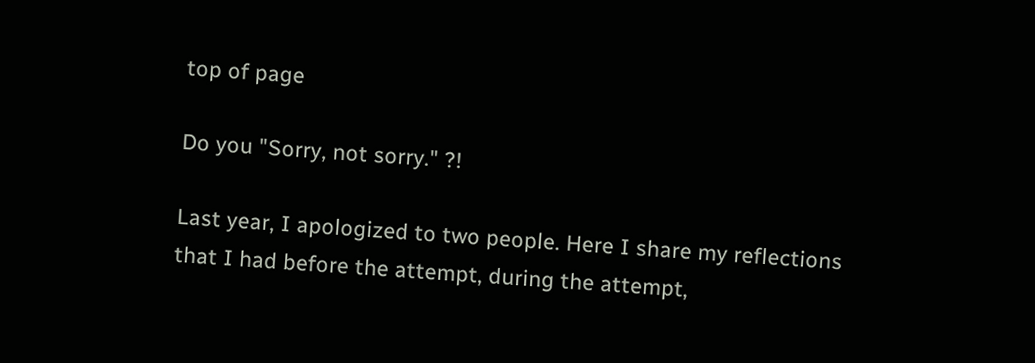top of page

Do you "Sorry, not sorry." ?!

Last year, I apologized to two people. Here I share my reflections that I had before the attempt, during the attempt,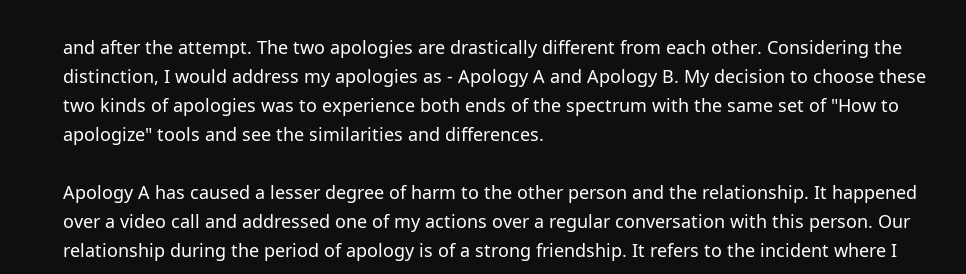and after the attempt. The two apologies are drastically different from each other. Considering the distinction, I would address my apologies as - Apology A and Apology B. My decision to choose these two kinds of apologies was to experience both ends of the spectrum with the same set of "How to apologize" tools and see the similarities and differences.

Apology A has caused a lesser degree of harm to the other person and the relationship. It happened over a video call and addressed one of my actions over a regular conversation with this person. Our relationship during the period of apology is of a strong friendship. It refers to the incident where I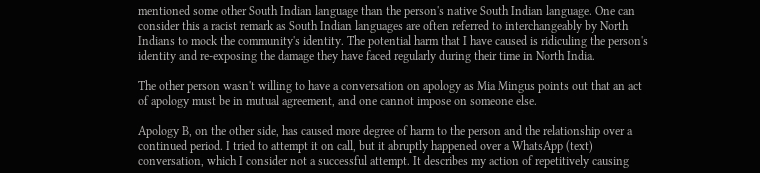mentioned some other South Indian language than the person's native South Indian language. One can consider this a racist remark as South Indian languages are often referred to interchangeably by North Indians to mock the community's identity. The potential harm that I have caused is ridiculing the person's identity and re-exposing the damage they have faced regularly during their time in North India.

The other person wasn't willing to have a conversation on apology as Mia Mingus points out that an act of apology must be in mutual agreement, and one cannot impose on someone else.

Apology B, on the other side, has caused more degree of harm to the person and the relationship over a continued period. I tried to attempt it on call, but it abruptly happened over a WhatsApp (text) conversation, which I consider not a successful attempt. It describes my action of repetitively causing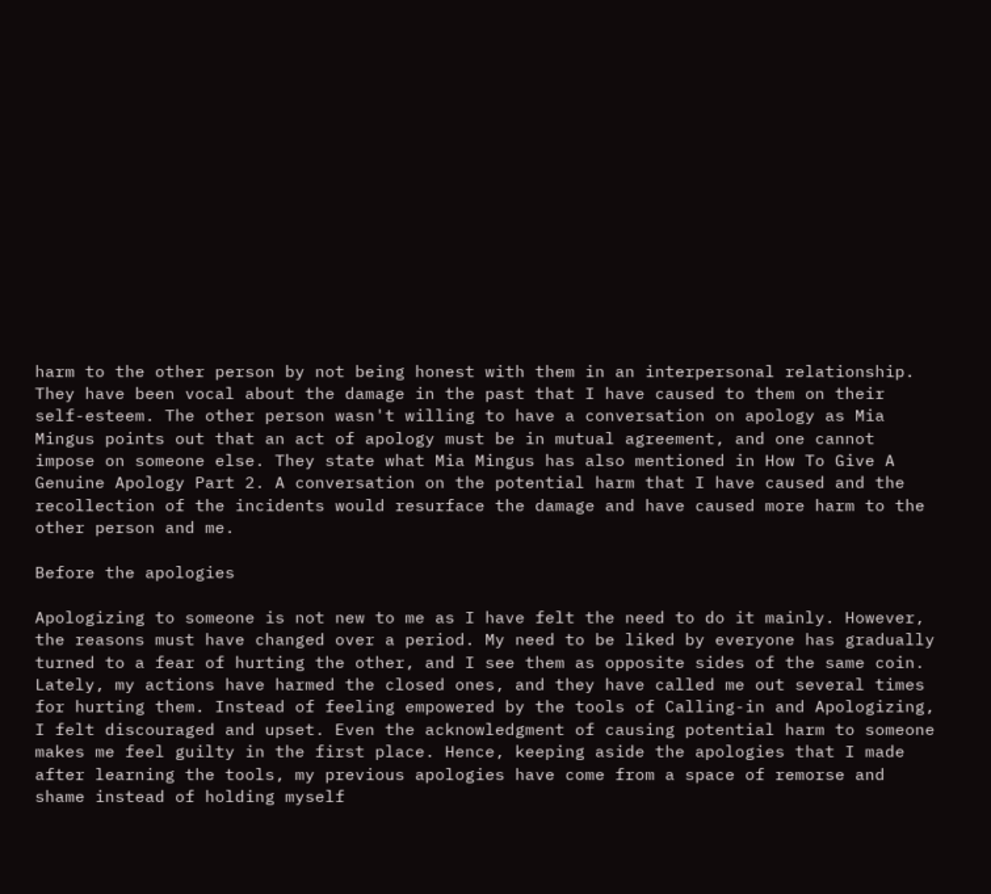harm to the other person by not being honest with them in an interpersonal relationship. They have been vocal about the damage in the past that I have caused to them on their self-esteem. The other person wasn't willing to have a conversation on apology as Mia Mingus points out that an act of apology must be in mutual agreement, and one cannot impose on someone else. They state what Mia Mingus has also mentioned in How To Give A Genuine Apology Part 2. A conversation on the potential harm that I have caused and the recollection of the incidents would resurface the damage and have caused more harm to the other person and me.

Before the apologies

Apologizing to someone is not new to me as I have felt the need to do it mainly. However, the reasons must have changed over a period. My need to be liked by everyone has gradually turned to a fear of hurting the other, and I see them as opposite sides of the same coin. Lately, my actions have harmed the closed ones, and they have called me out several times for hurting them. Instead of feeling empowered by the tools of Calling-in and Apologizing, I felt discouraged and upset. Even the acknowledgment of causing potential harm to someone makes me feel guilty in the first place. Hence, keeping aside the apologies that I made after learning the tools, my previous apologies have come from a space of remorse and shame instead of holding myself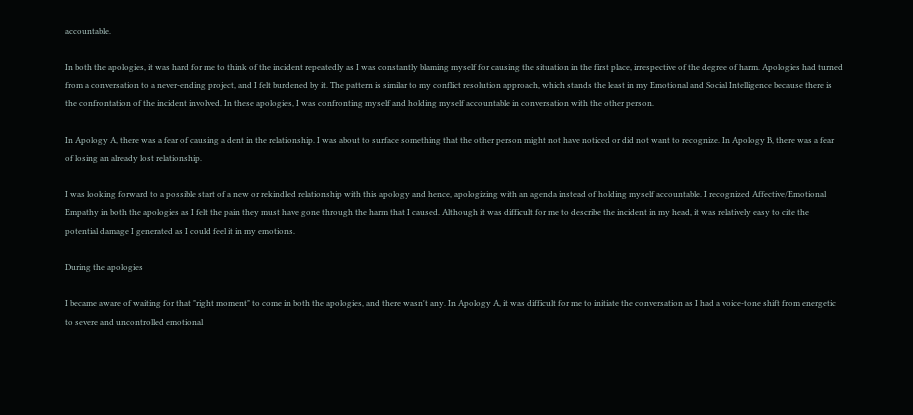accountable.

In both the apologies, it was hard for me to think of the incident repeatedly as I was constantly blaming myself for causing the situation in the first place, irrespective of the degree of harm. Apologies had turned from a conversation to a never-ending project, and I felt burdened by it. The pattern is similar to my conflict resolution approach, which stands the least in my Emotional and Social Intelligence because there is the confrontation of the incident involved. In these apologies, I was confronting myself and holding myself accountable in conversation with the other person.

In Apology A, there was a fear of causing a dent in the relationship. I was about to surface something that the other person might not have noticed or did not want to recognize. In Apology B, there was a fear of losing an already lost relationship.

I was looking forward to a possible start of a new or rekindled relationship with this apology and hence, apologizing with an agenda instead of holding myself accountable. I recognized Affective/Emotional Empathy in both the apologies as I felt the pain they must have gone through the harm that I caused. Although it was difficult for me to describe the incident in my head, it was relatively easy to cite the potential damage I generated as I could feel it in my emotions.

During the apologies

I became aware of waiting for that "right moment" to come in both the apologies, and there wasn't any. In Apology A, it was difficult for me to initiate the conversation as I had a voice-tone shift from energetic to severe and uncontrolled emotional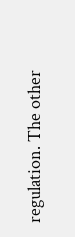regulation. The other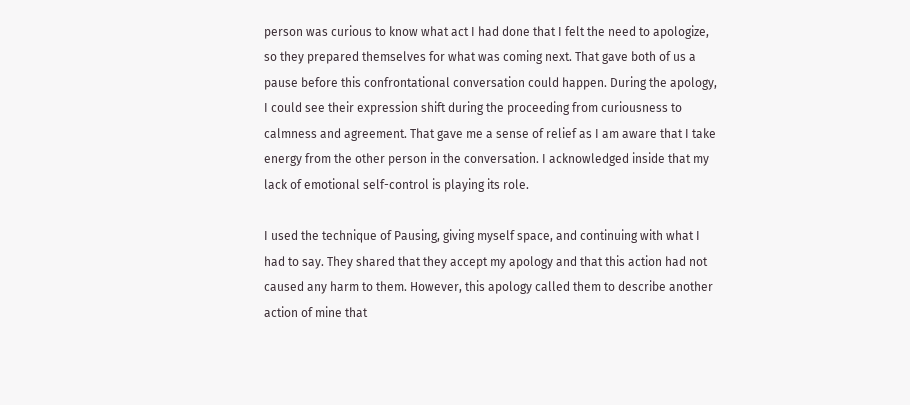person was curious to know what act I had done that I felt the need to apologize, so they prepared themselves for what was coming next. That gave both of us a pause before this confrontational conversation could happen. During the apology, I could see their expression shift during the proceeding from curiousness to calmness and agreement. That gave me a sense of relief as I am aware that I take energy from the other person in the conversation. I acknowledged inside that my lack of emotional self-control is playing its role.

I used the technique of Pausing, giving myself space, and continuing with what I had to say. They shared that they accept my apology and that this action had not caused any harm to them. However, this apology called them to describe another action of mine that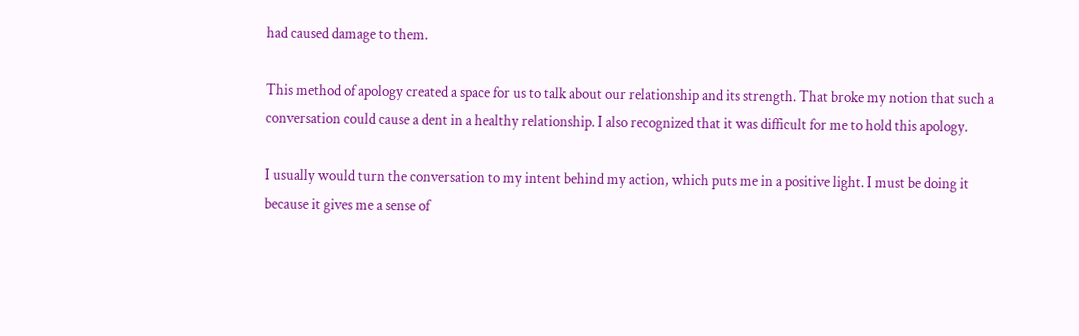had caused damage to them.

This method of apology created a space for us to talk about our relationship and its strength. That broke my notion that such a conversation could cause a dent in a healthy relationship. I also recognized that it was difficult for me to hold this apology.

I usually would turn the conversation to my intent behind my action, which puts me in a positive light. I must be doing it because it gives me a sense of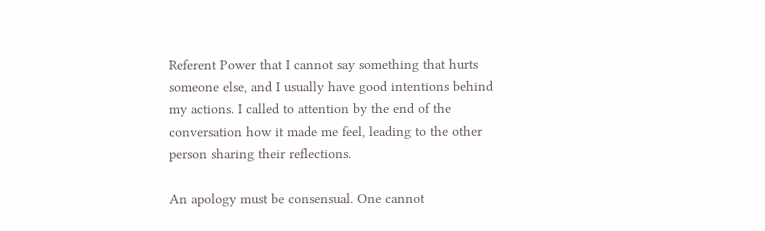Referent Power that I cannot say something that hurts someone else, and I usually have good intentions behind my actions. I called to attention by the end of the conversation how it made me feel, leading to the other person sharing their reflections.

An apology must be consensual. One cannot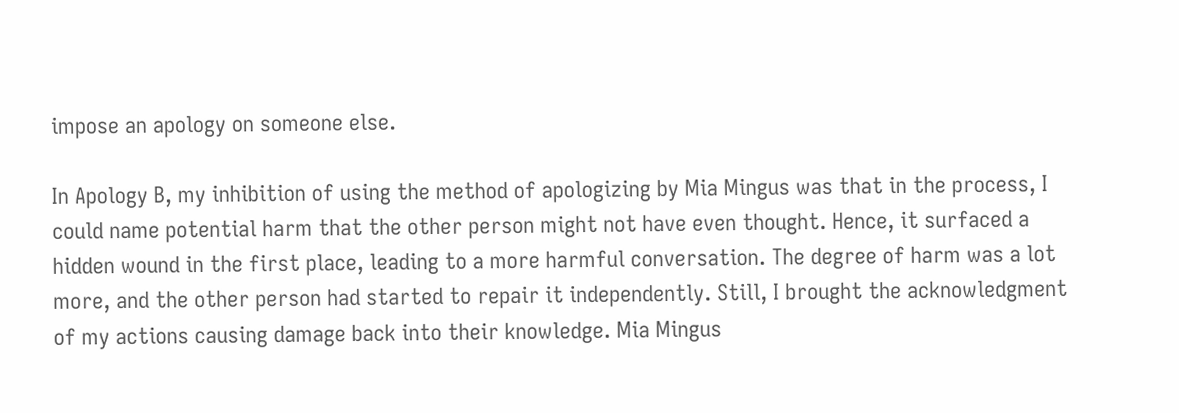impose an apology on someone else.

In Apology B, my inhibition of using the method of apologizing by Mia Mingus was that in the process, I could name potential harm that the other person might not have even thought. Hence, it surfaced a hidden wound in the first place, leading to a more harmful conversation. The degree of harm was a lot more, and the other person had started to repair it independently. Still, I brought the acknowledgment of my actions causing damage back into their knowledge. Mia Mingus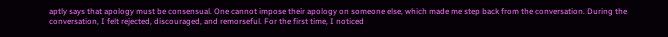aptly says that apology must be consensual. One cannot impose their apology on someone else, which made me step back from the conversation. During the conversation, I felt rejected, discouraged, and remorseful. For the first time, I noticed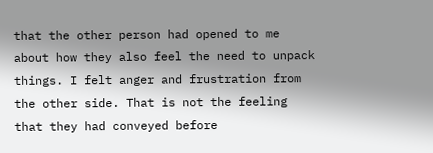that the other person had opened to me about how they also feel the need to unpack things. I felt anger and frustration from the other side. That is not the feeling that they had conveyed before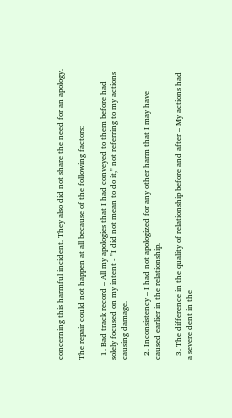concerning this harmful incident. They also did not share the need for an apology.

The repair could not happen at all because of the following factors:

  1. Bad track record – All my apologies that I had conveyed to them before had solely focused on my intent - "I did not mean to do it," not referring to my actions causing damage.

  2. Inconsistency – I had not apologized for any other harm that I may have caused earlier in the relationship.

  3. The difference in the quality of relationship before and after – My actions had a severe dent in the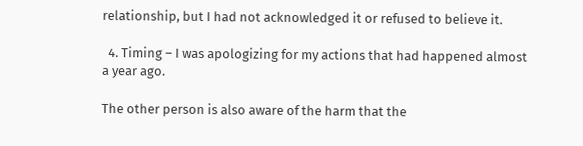relationship, but I had not acknowledged it or refused to believe it.

  4. Timing – I was apologizing for my actions that had happened almost a year ago.

The other person is also aware of the harm that the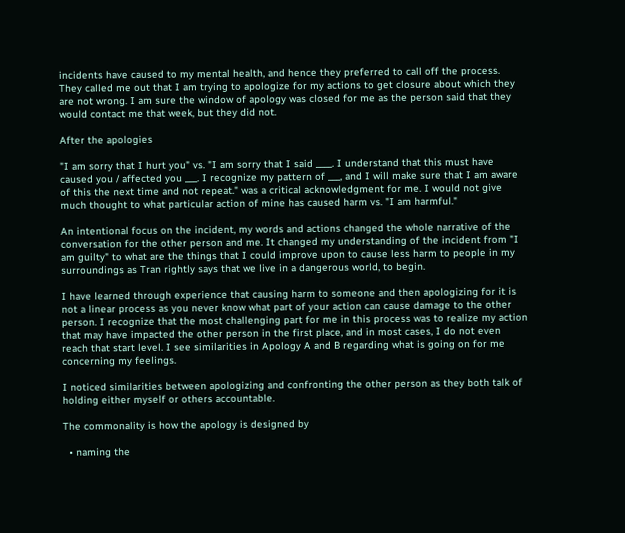incidents have caused to my mental health, and hence they preferred to call off the process. They called me out that I am trying to apologize for my actions to get closure about which they are not wrong. I am sure the window of apology was closed for me as the person said that they would contact me that week, but they did not.

After the apologies

"I am sorry that I hurt you" vs. "I am sorry that I said ____. I understand that this must have caused you / affected you ___. I recognize my pattern of ___, and I will make sure that I am aware of this the next time and not repeat." was a critical acknowledgment for me. I would not give much thought to what particular action of mine has caused harm vs. "I am harmful."

An intentional focus on the incident, my words and actions changed the whole narrative of the conversation for the other person and me. It changed my understanding of the incident from "I am guilty" to what are the things that I could improve upon to cause less harm to people in my surroundings as Tran rightly says that we live in a dangerous world, to begin.

I have learned through experience that causing harm to someone and then apologizing for it is not a linear process as you never know what part of your action can cause damage to the other person. I recognize that the most challenging part for me in this process was to realize my action that may have impacted the other person in the first place, and in most cases, I do not even reach that start level. I see similarities in Apology A and B regarding what is going on for me concerning my feelings.

I noticed similarities between apologizing and confronting the other person as they both talk of holding either myself or others accountable.

The commonality is how the apology is designed by

  • naming the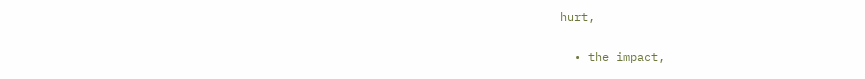hurt,

  • the impact,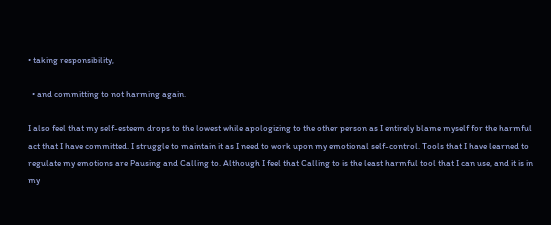• taking responsibility,

  • and committing to not harming again.

I also feel that my self-esteem drops to the lowest while apologizing to the other person as I entirely blame myself for the harmful act that I have committed. I struggle to maintain it as I need to work upon my emotional self-control. Tools that I have learned to regulate my emotions are Pausing and Calling to. Although I feel that Calling to is the least harmful tool that I can use, and it is in my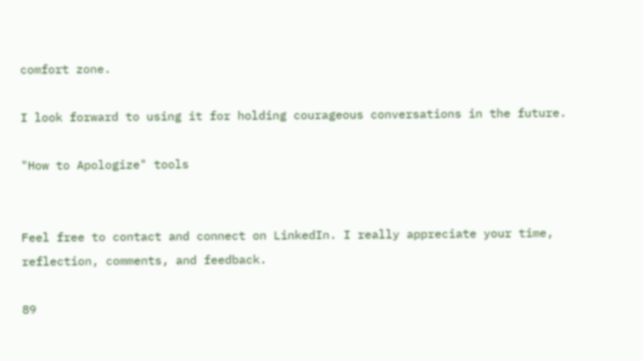comfort zone.

I look forward to using it for holding courageous conversations in the future.

"How to Apologize" tools


Feel free to contact and connect on LinkedIn. I really appreciate your time, reflection, comments, and feedback.

89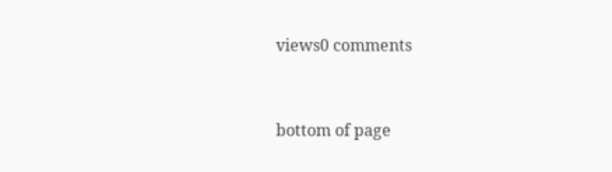views0 comments


bottom of page